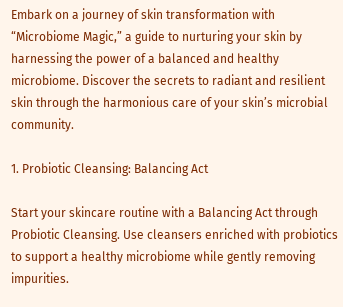Embark on a journey of skin transformation with “Microbiome Magic,” a guide to nurturing your skin by harnessing the power of a balanced and healthy microbiome. Discover the secrets to radiant and resilient skin through the harmonious care of your skin’s microbial community.

1. Probiotic Cleansing: Balancing Act

Start your skincare routine with a Balancing Act through Probiotic Cleansing. Use cleansers enriched with probiotics to support a healthy microbiome while gently removing impurities.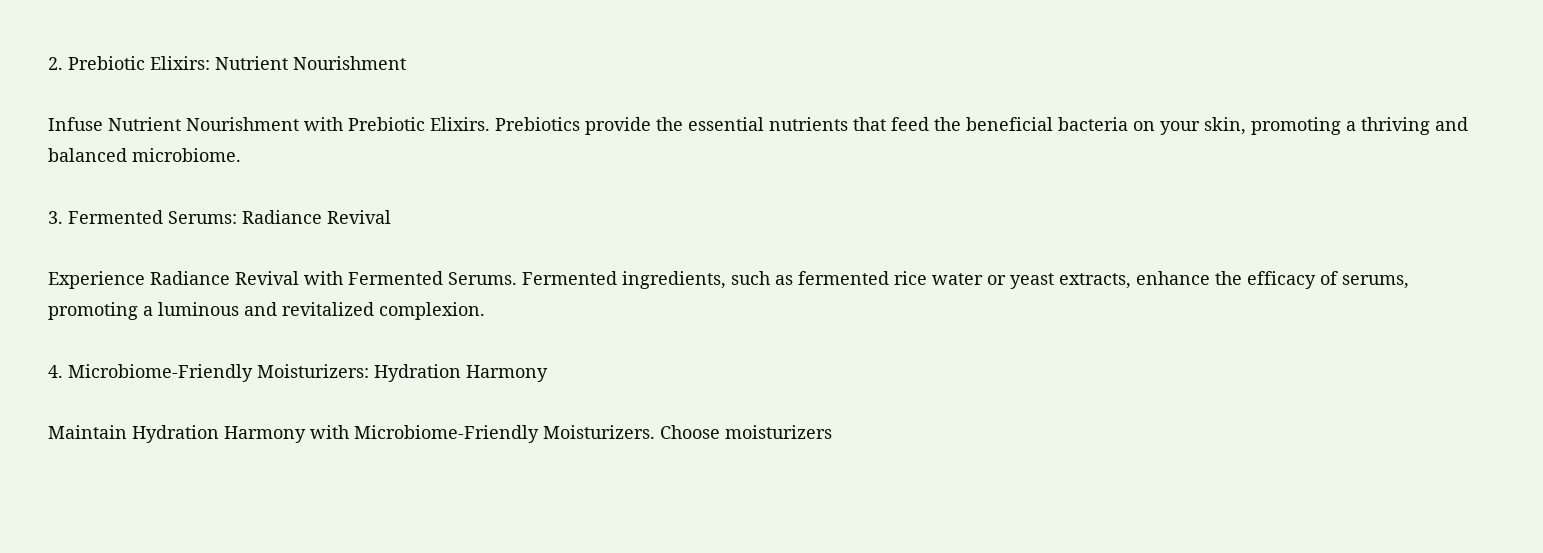2. Prebiotic Elixirs: Nutrient Nourishment

Infuse Nutrient Nourishment with Prebiotic Elixirs. Prebiotics provide the essential nutrients that feed the beneficial bacteria on your skin, promoting a thriving and balanced microbiome.

3. Fermented Serums: Radiance Revival

Experience Radiance Revival with Fermented Serums. Fermented ingredients, such as fermented rice water or yeast extracts, enhance the efficacy of serums, promoting a luminous and revitalized complexion.

4. Microbiome-Friendly Moisturizers: Hydration Harmony

Maintain Hydration Harmony with Microbiome-Friendly Moisturizers. Choose moisturizers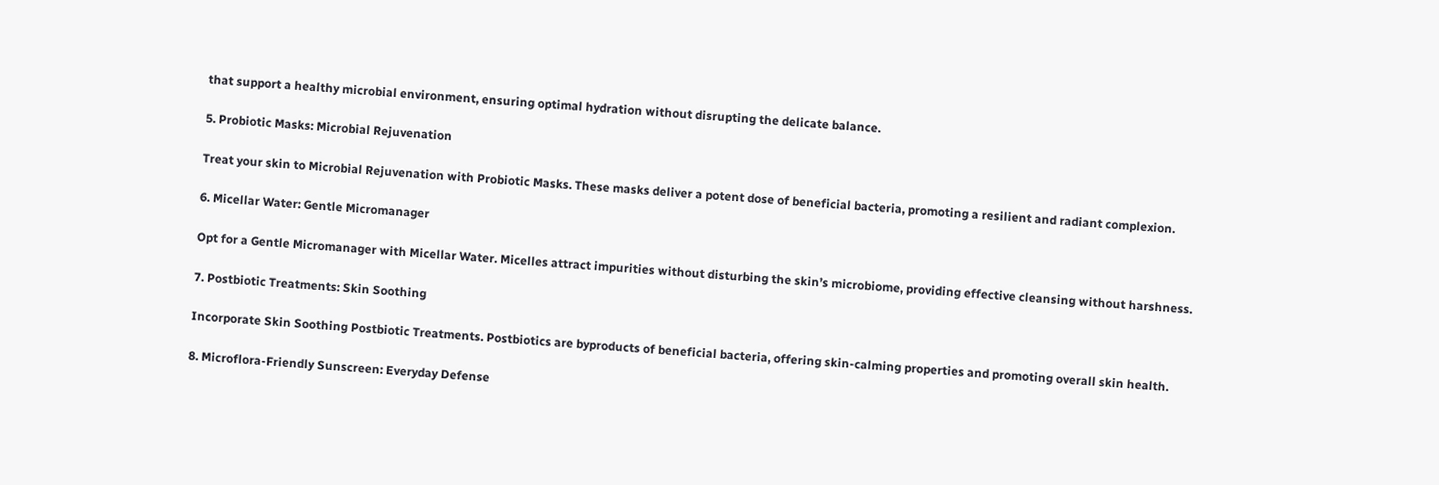that support a healthy microbial environment, ensuring optimal hydration without disrupting the delicate balance.

5. Probiotic Masks: Microbial Rejuvenation

Treat your skin to Microbial Rejuvenation with Probiotic Masks. These masks deliver a potent dose of beneficial bacteria, promoting a resilient and radiant complexion.

6. Micellar Water: Gentle Micromanager

Opt for a Gentle Micromanager with Micellar Water. Micelles attract impurities without disturbing the skin’s microbiome, providing effective cleansing without harshness.

7. Postbiotic Treatments: Skin Soothing

Incorporate Skin Soothing Postbiotic Treatments. Postbiotics are byproducts of beneficial bacteria, offering skin-calming properties and promoting overall skin health.

8. Microflora-Friendly Sunscreen: Everyday Defense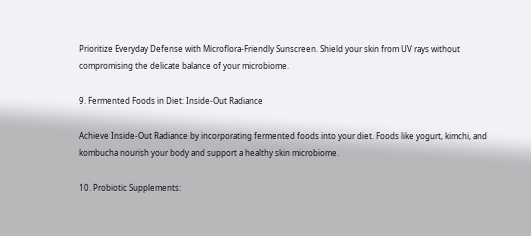Prioritize Everyday Defense with Microflora-Friendly Sunscreen. Shield your skin from UV rays without compromising the delicate balance of your microbiome.

9. Fermented Foods in Diet: Inside-Out Radiance

Achieve Inside-Out Radiance by incorporating fermented foods into your diet. Foods like yogurt, kimchi, and kombucha nourish your body and support a healthy skin microbiome.

10. Probiotic Supplements: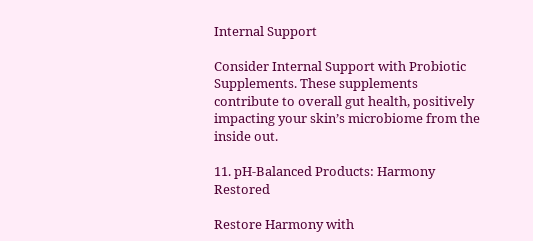Internal Support

Consider Internal Support with Probiotic Supplements. These supplements contribute to overall gut health, positively impacting your skin’s microbiome from the inside out.

11. pH-Balanced Products: Harmony Restored

Restore Harmony with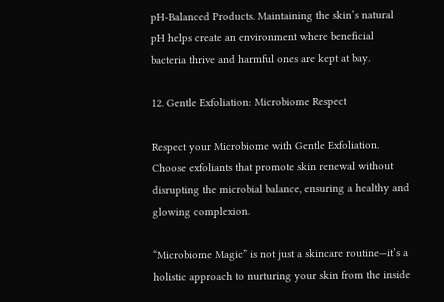pH-Balanced Products. Maintaining the skin’s natural pH helps create an environment where beneficial bacteria thrive and harmful ones are kept at bay.

12. Gentle Exfoliation: Microbiome Respect

Respect your Microbiome with Gentle Exfoliation. Choose exfoliants that promote skin renewal without disrupting the microbial balance, ensuring a healthy and glowing complexion.

“Microbiome Magic” is not just a skincare routine—it’s a holistic approach to nurturing your skin from the inside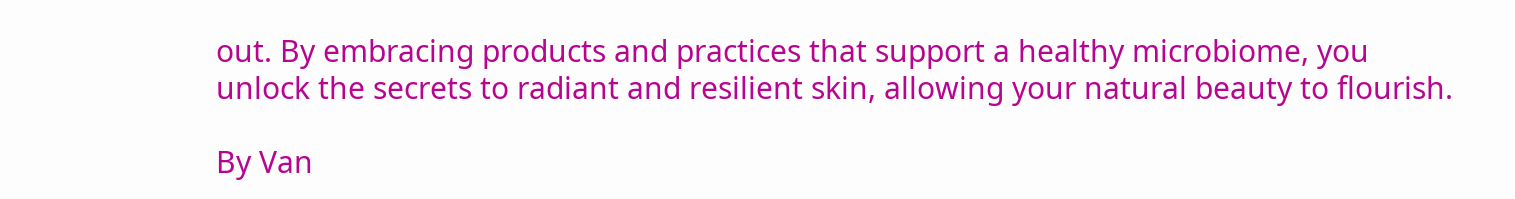out. By embracing products and practices that support a healthy microbiome, you unlock the secrets to radiant and resilient skin, allowing your natural beauty to flourish.

By Van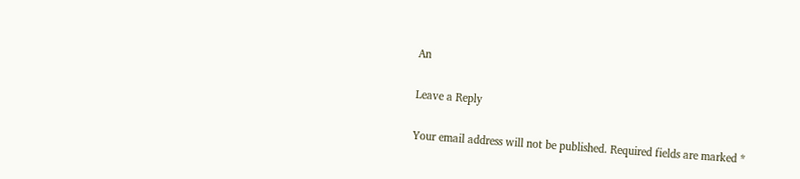An

Leave a Reply

Your email address will not be published. Required fields are marked *